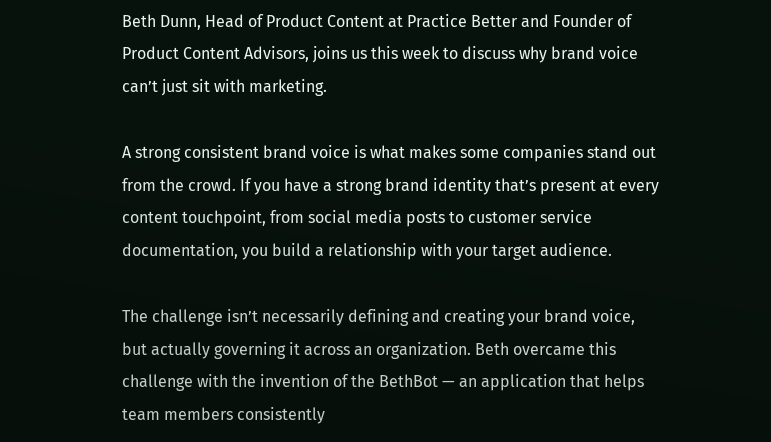Beth Dunn, Head of Product Content at Practice Better and Founder of Product Content Advisors, joins us this week to discuss why brand voice can’t just sit with marketing.

A strong consistent brand voice is what makes some companies stand out from the crowd. If you have a strong brand identity that’s present at every content touchpoint, from social media posts to customer service documentation, you build a relationship with your target audience.

The challenge isn’t necessarily defining and creating your brand voice, but actually governing it across an organization. Beth overcame this challenge with the invention of the BethBot — an application that helps team members consistently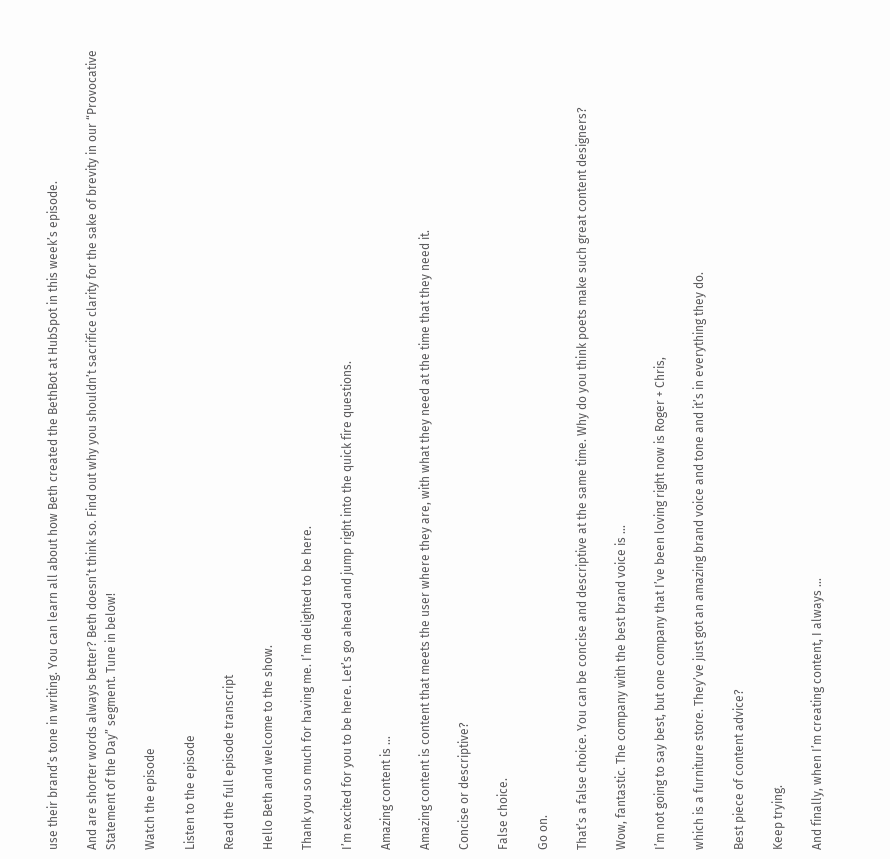use their brand’s tone in writing. You can learn all about how Beth created the BethBot at HubSpot in this week’s episode.

And are shorter words always better? Beth doesn’t think so. Find out why you shouldn’t sacrifice clarity for the sake of brevity in our “Provocative Statement of the Day” segment. Tune in below!

Watch the episode

Listen to the episode

Read the full episode transcript

Hello Beth and welcome to the show.

Thank you so much for having me. I’m delighted to be here.

I’m excited for you to be here. Let’s go ahead and jump right into the quick fire questions.

Amazing content is …

Amazing content is content that meets the user where they are, with what they need at the time that they need it.

Concise or descriptive?

False choice.

Go on.

That’s a false choice. You can be concise and descriptive at the same time. Why do you think poets make such great content designers?

Wow, fantastic. The company with the best brand voice is …

I’m not going to say best, but one company that I’ve been loving right now is Roger + Chris,

which is a furniture store. They’ve just got an amazing brand voice and tone and it’s in everything they do.

Best piece of content advice?

Keep trying.

And finally, when I’m creating content, I always …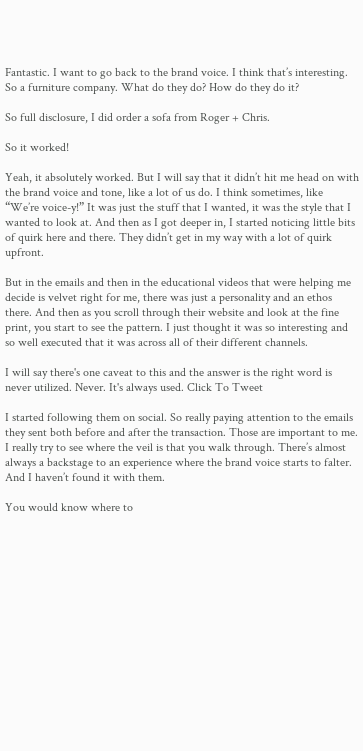Fantastic. I want to go back to the brand voice. I think that’s interesting. So a furniture company. What do they do? How do they do it?

So full disclosure, I did order a sofa from Roger + Chris.

So it worked!

Yeah, it absolutely worked. But I will say that it didn’t hit me head on with the brand voice and tone, like a lot of us do. I think sometimes, like “We’re voice-y!” It was just the stuff that I wanted, it was the style that I wanted to look at. And then as I got deeper in, I started noticing little bits of quirk here and there. They didn’t get in my way with a lot of quirk upfront.

But in the emails and then in the educational videos that were helping me decide is velvet right for me, there was just a personality and an ethos there. And then as you scroll through their website and look at the fine print, you start to see the pattern. I just thought it was so interesting and so well executed that it was across all of their different channels.

I will say there's one caveat to this and the answer is the right word is never utilized. Never. It's always used. Click To Tweet

I started following them on social. So really paying attention to the emails they sent both before and after the transaction. Those are important to me. I really try to see where the veil is that you walk through. There’s almost always a backstage to an experience where the brand voice starts to falter. And I haven’t found it with them.

You would know where to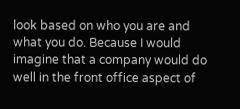look based on who you are and what you do. Because I would imagine that a company would do well in the front office aspect of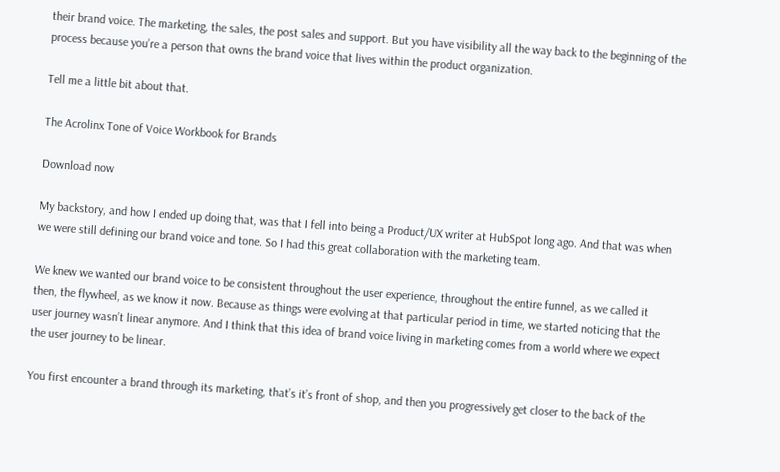their brand voice. The marketing, the sales, the post sales and support. But you have visibility all the way back to the beginning of the process because you’re a person that owns the brand voice that lives within the product organization.

Tell me a little bit about that.

The Acrolinx Tone of Voice Workbook for Brands

Download now

My backstory, and how I ended up doing that, was that I fell into being a Product/UX writer at HubSpot long ago. And that was when we were still defining our brand voice and tone. So I had this great collaboration with the marketing team.

We knew we wanted our brand voice to be consistent throughout the user experience, throughout the entire funnel, as we called it then, the flywheel, as we know it now. Because as things were evolving at that particular period in time, we started noticing that the user journey wasn’t linear anymore. And I think that this idea of brand voice living in marketing comes from a world where we expect the user journey to be linear.

You first encounter a brand through its marketing, that’s it’s front of shop, and then you progressively get closer to the back of the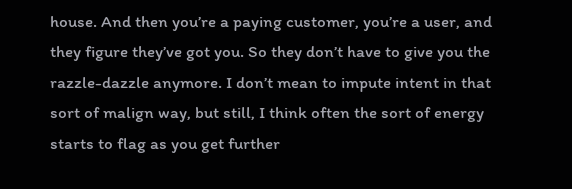house. And then you’re a paying customer, you’re a user, and they figure they’ve got you. So they don’t have to give you the razzle-dazzle anymore. I don’t mean to impute intent in that sort of malign way, but still, I think often the sort of energy starts to flag as you get further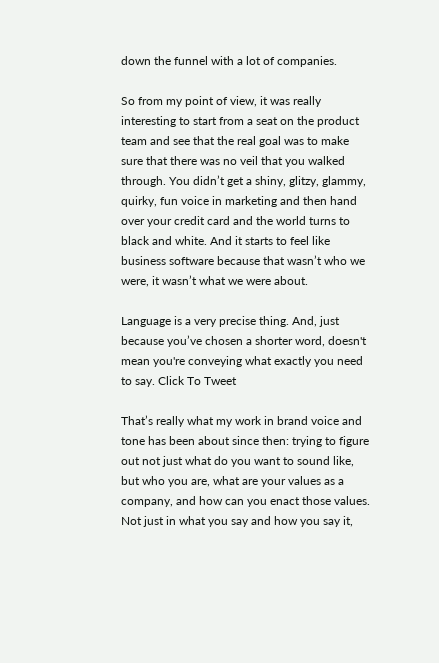down the funnel with a lot of companies.

So from my point of view, it was really interesting to start from a seat on the product team and see that the real goal was to make sure that there was no veil that you walked through. You didn’t get a shiny, glitzy, glammy, quirky, fun voice in marketing and then hand over your credit card and the world turns to black and white. And it starts to feel like business software because that wasn’t who we were, it wasn’t what we were about.

Language is a very precise thing. And, just because you’ve chosen a shorter word, doesn't mean you're conveying what exactly you need to say. Click To Tweet

That’s really what my work in brand voice and tone has been about since then: trying to figure out not just what do you want to sound like, but who you are, what are your values as a company, and how can you enact those values. Not just in what you say and how you say it,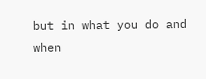but in what you do and when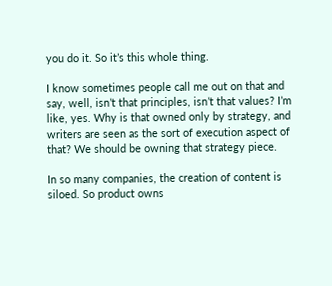you do it. So it’s this whole thing.

I know sometimes people call me out on that and say, well, isn’t that principles, isn’t that values? I’m like, yes. Why is that owned only by strategy, and writers are seen as the sort of execution aspect of that? We should be owning that strategy piece.

In so many companies, the creation of content is siloed. So product owns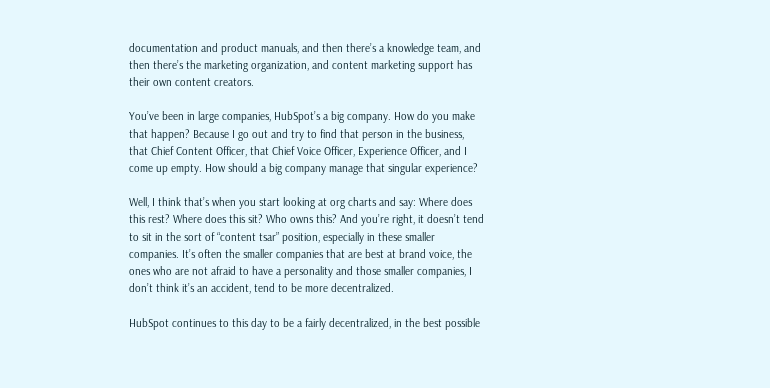documentation and product manuals, and then there’s a knowledge team, and then there’s the marketing organization, and content marketing support has their own content creators.

You’ve been in large companies, HubSpot’s a big company. How do you make that happen? Because I go out and try to find that person in the business, that Chief Content Officer, that Chief Voice Officer, Experience Officer, and I come up empty. How should a big company manage that singular experience?

Well, I think that’s when you start looking at org charts and say: Where does this rest? Where does this sit? Who owns this? And you’re right, it doesn’t tend to sit in the sort of “content tsar” position, especially in these smaller companies. It’s often the smaller companies that are best at brand voice, the ones who are not afraid to have a personality and those smaller companies, I don’t think it’s an accident, tend to be more decentralized.

HubSpot continues to this day to be a fairly decentralized, in the best possible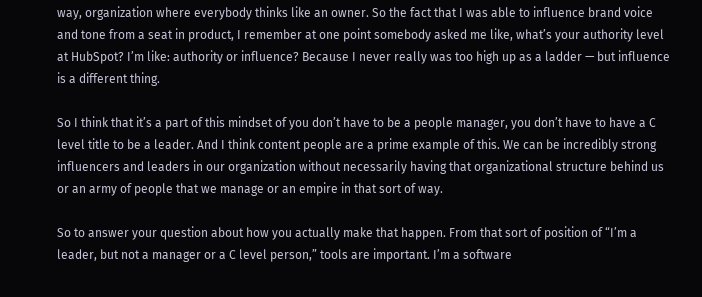way, organization where everybody thinks like an owner. So the fact that I was able to influence brand voice and tone from a seat in product, I remember at one point somebody asked me like, what’s your authority level at HubSpot? I’m like: authority or influence? Because I never really was too high up as a ladder — but influence is a different thing.

So I think that it’s a part of this mindset of you don’t have to be a people manager, you don’t have to have a C level title to be a leader. And I think content people are a prime example of this. We can be incredibly strong influencers and leaders in our organization without necessarily having that organizational structure behind us or an army of people that we manage or an empire in that sort of way.

So to answer your question about how you actually make that happen. From that sort of position of “I’m a leader, but not a manager or a C level person,” tools are important. I’m a software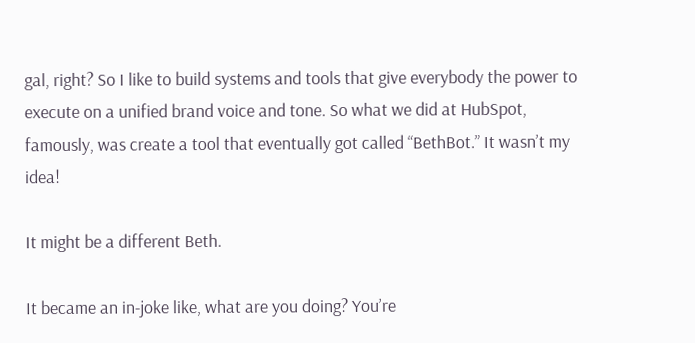gal, right? So I like to build systems and tools that give everybody the power to execute on a unified brand voice and tone. So what we did at HubSpot, famously, was create a tool that eventually got called “BethBot.” It wasn’t my idea!

It might be a different Beth.

It became an in-joke like, what are you doing? You’re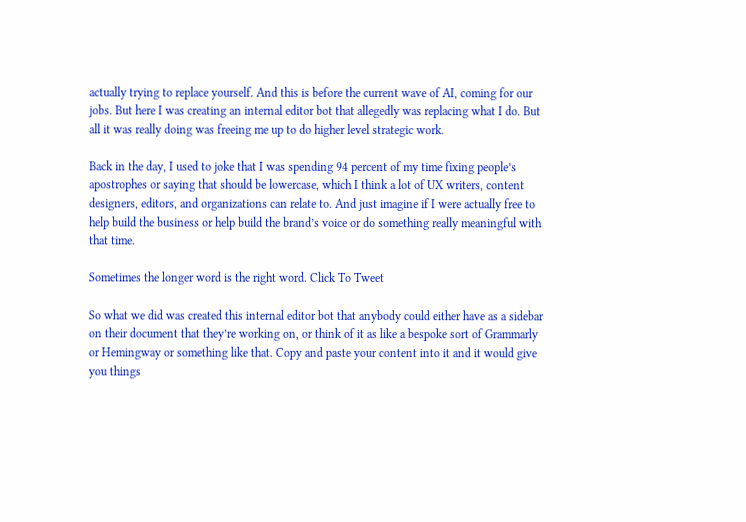actually trying to replace yourself. And this is before the current wave of AI, coming for our jobs. But here I was creating an internal editor bot that allegedly was replacing what I do. But all it was really doing was freeing me up to do higher level strategic work.

Back in the day, I used to joke that I was spending 94 percent of my time fixing people’s apostrophes or saying that should be lowercase, which I think a lot of UX writers, content designers, editors, and organizations can relate to. And just imagine if I were actually free to help build the business or help build the brand’s voice or do something really meaningful with that time.

Sometimes the longer word is the right word. Click To Tweet

So what we did was created this internal editor bot that anybody could either have as a sidebar on their document that they’re working on, or think of it as like a bespoke sort of Grammarly or Hemingway or something like that. Copy and paste your content into it and it would give you things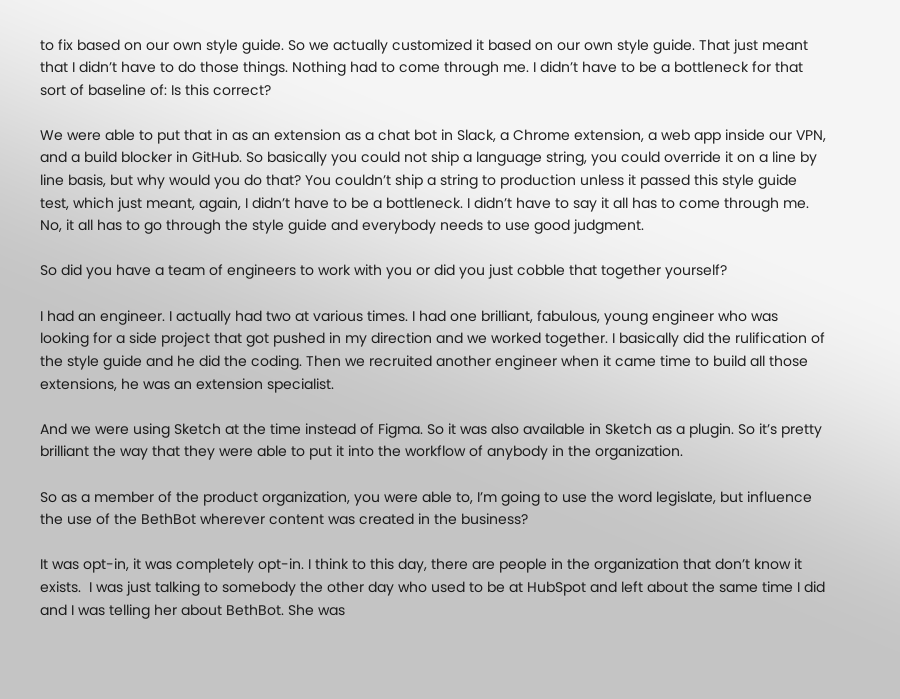to fix based on our own style guide. So we actually customized it based on our own style guide. That just meant that I didn’t have to do those things. Nothing had to come through me. I didn’t have to be a bottleneck for that sort of baseline of: Is this correct?

We were able to put that in as an extension as a chat bot in Slack, a Chrome extension, a web app inside our VPN, and a build blocker in GitHub. So basically you could not ship a language string, you could override it on a line by line basis, but why would you do that? You couldn’t ship a string to production unless it passed this style guide test, which just meant, again, I didn’t have to be a bottleneck. I didn’t have to say it all has to come through me. No, it all has to go through the style guide and everybody needs to use good judgment.

So did you have a team of engineers to work with you or did you just cobble that together yourself?

I had an engineer. I actually had two at various times. I had one brilliant, fabulous, young engineer who was looking for a side project that got pushed in my direction and we worked together. I basically did the rulification of the style guide and he did the coding. Then we recruited another engineer when it came time to build all those extensions, he was an extension specialist.

And we were using Sketch at the time instead of Figma. So it was also available in Sketch as a plugin. So it’s pretty brilliant the way that they were able to put it into the workflow of anybody in the organization.

So as a member of the product organization, you were able to, I’m going to use the word legislate, but influence the use of the BethBot wherever content was created in the business?

It was opt-in, it was completely opt-in. I think to this day, there are people in the organization that don’t know it exists.  I was just talking to somebody the other day who used to be at HubSpot and left about the same time I did and I was telling her about BethBot. She was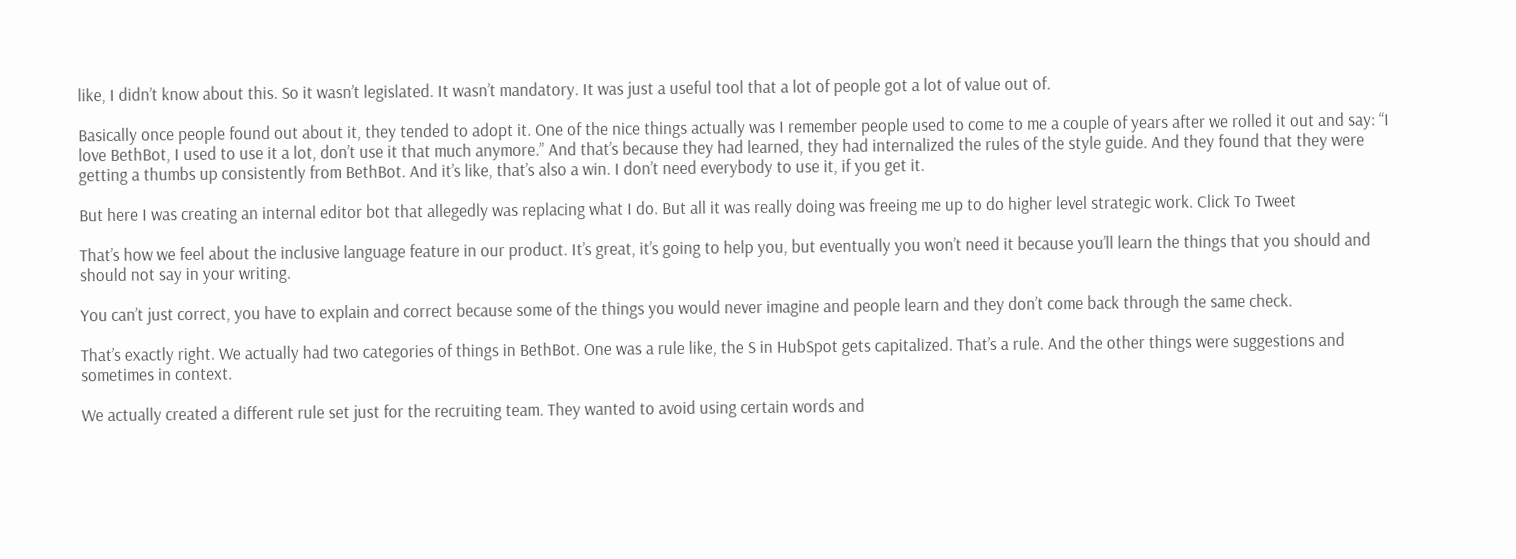like, I didn’t know about this. So it wasn’t legislated. It wasn’t mandatory. It was just a useful tool that a lot of people got a lot of value out of.

Basically once people found out about it, they tended to adopt it. One of the nice things actually was I remember people used to come to me a couple of years after we rolled it out and say: “I love BethBot, I used to use it a lot, don’t use it that much anymore.” And that’s because they had learned, they had internalized the rules of the style guide. And they found that they were getting a thumbs up consistently from BethBot. And it’s like, that’s also a win. I don’t need everybody to use it, if you get it.

But here I was creating an internal editor bot that allegedly was replacing what I do. But all it was really doing was freeing me up to do higher level strategic work. Click To Tweet

That’s how we feel about the inclusive language feature in our product. It’s great, it’s going to help you, but eventually you won’t need it because you’ll learn the things that you should and should not say in your writing.

You can’t just correct, you have to explain and correct because some of the things you would never imagine and people learn and they don’t come back through the same check.

That’s exactly right. We actually had two categories of things in BethBot. One was a rule like, the S in HubSpot gets capitalized. That’s a rule. And the other things were suggestions and sometimes in context.

We actually created a different rule set just for the recruiting team. They wanted to avoid using certain words and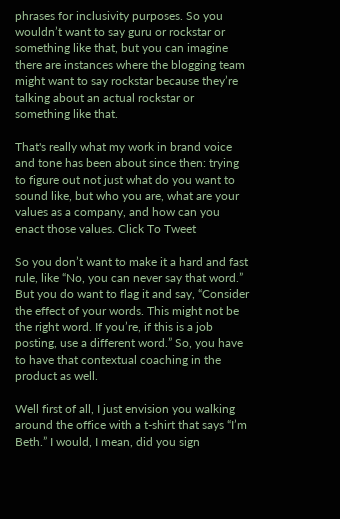phrases for inclusivity purposes. So you wouldn’t want to say guru or rockstar or something like that, but you can imagine there are instances where the blogging team might want to say rockstar because they’re talking about an actual rockstar or something like that.

That's really what my work in brand voice and tone has been about since then: trying to figure out not just what do you want to sound like, but who you are, what are your values as a company, and how can you enact those values. Click To Tweet

So you don’t want to make it a hard and fast rule, like “No, you can never say that word.” But you do want to flag it and say, “Consider the effect of your words. This might not be the right word. If you’re, if this is a job posting, use a different word.” So, you have to have that contextual coaching in the product as well.

Well first of all, I just envision you walking around the office with a t-shirt that says “I’m Beth.” I would, I mean, did you sign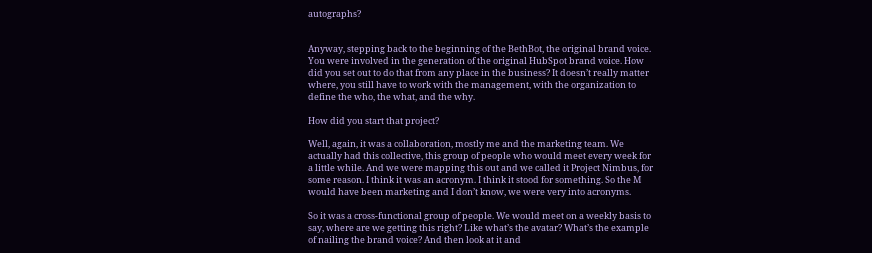autographs?


Anyway, stepping back to the beginning of the BethBot, the original brand voice. You were involved in the generation of the original HubSpot brand voice. How did you set out to do that from any place in the business? It doesn’t really matter where, you still have to work with the management, with the organization to define the who, the what, and the why.

How did you start that project?

Well, again, it was a collaboration, mostly me and the marketing team. We actually had this collective, this group of people who would meet every week for a little while. And we were mapping this out and we called it Project Nimbus, for some reason. I think it was an acronym. I think it stood for something. So the M would have been marketing and I don’t know, we were very into acronyms.

So it was a cross-functional group of people. We would meet on a weekly basis to say, where are we getting this right? Like what’s the avatar? What’s the example of nailing the brand voice? And then look at it and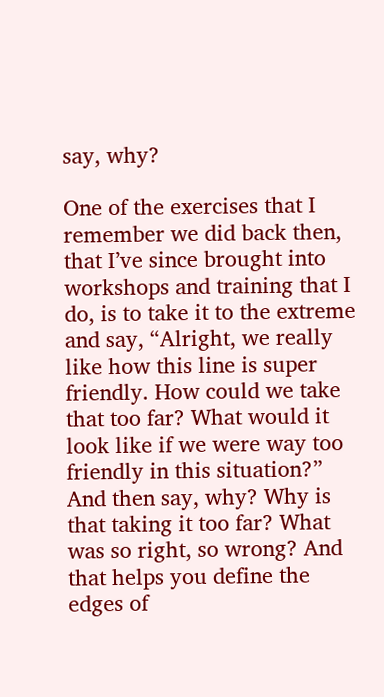say, why?

One of the exercises that I remember we did back then, that I’ve since brought into workshops and training that I do, is to take it to the extreme and say, “Alright, we really like how this line is super friendly. How could we take that too far? What would it look like if we were way too friendly in this situation?” And then say, why? Why is that taking it too far? What was so right, so wrong? And that helps you define the edges of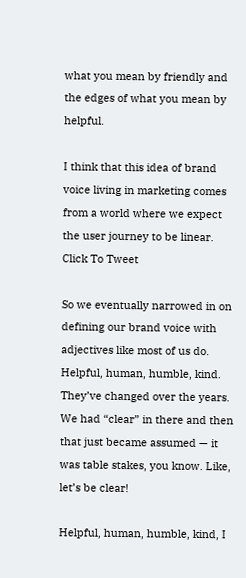what you mean by friendly and the edges of what you mean by helpful.

I think that this idea of brand voice living in marketing comes from a world where we expect the user journey to be linear. Click To Tweet

So we eventually narrowed in on defining our brand voice with adjectives like most of us do. Helpful, human, humble, kind. They’ve changed over the years. We had “clear” in there and then that just became assumed — it was table stakes, you know. Like, let’s be clear!

Helpful, human, humble, kind, I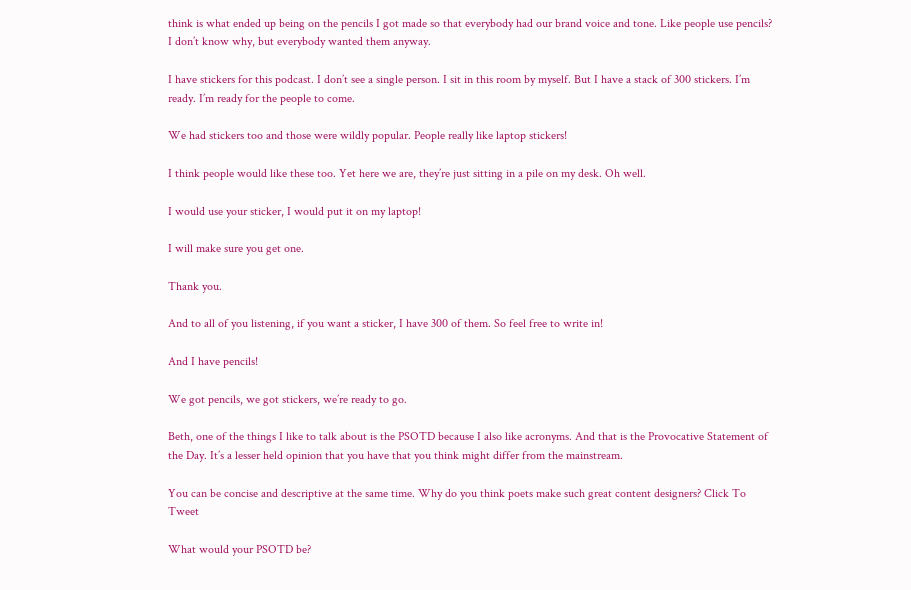think is what ended up being on the pencils I got made so that everybody had our brand voice and tone. Like people use pencils? I don’t know why, but everybody wanted them anyway.

I have stickers for this podcast. I don’t see a single person. I sit in this room by myself. But I have a stack of 300 stickers. I’m ready. I’m ready for the people to come.

We had stickers too and those were wildly popular. People really like laptop stickers!

I think people would like these too. Yet here we are, they’re just sitting in a pile on my desk. Oh well.

I would use your sticker, I would put it on my laptop!

I will make sure you get one.

Thank you.

And to all of you listening, if you want a sticker, I have 300 of them. So feel free to write in!

And I have pencils!

We got pencils, we got stickers, we’re ready to go.

Beth, one of the things I like to talk about is the PSOTD because I also like acronyms. And that is the Provocative Statement of the Day. It’s a lesser held opinion that you have that you think might differ from the mainstream.

You can be concise and descriptive at the same time. Why do you think poets make such great content designers? Click To Tweet

What would your PSOTD be?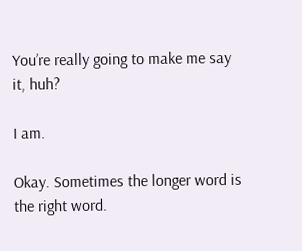You’re really going to make me say it, huh?

I am.

Okay. Sometimes the longer word is the right word.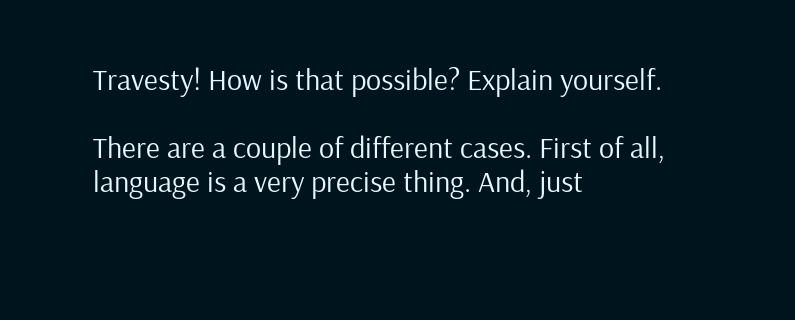Travesty! How is that possible? Explain yourself.

There are a couple of different cases. First of all, language is a very precise thing. And, just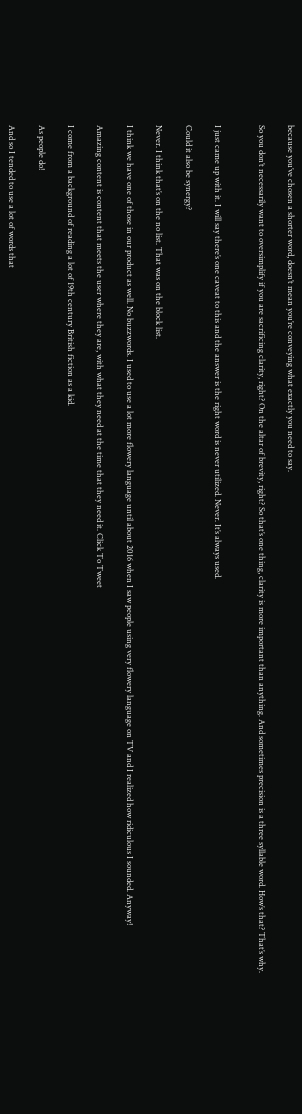because you’ve chosen a shorter word, doesn’t mean you’re conveying what exactly you need to say.

So you don’t necessarily want to oversimplify if you are sacrificing clarity, right? On the altar of brevity, right? So that’s one thing, clarity is more important than anything. And sometimes precision is a three syllable word. How’s that? That’s why.


I just came up with it. I will say there’s one caveat to this and the answer is the right word is never utilized. Never. It’s always used.

Could it also be synergy?

Never. I think that’s on the no list. That was on the block list.

I think we have one of those in our product as well. No buzzwords. I used to use a lot more flowery language until about 2016 when I saw people using very flowery language on TV and I realized how ridiculous I sounded. Anyway!

Amazing content is content that meets the user where they are, with what they need at the time that they need it. Click To Tweet

I come from a background of reading a lot of 19th century British fiction as a kid.

As people do!

And so I tended to use a lot of words that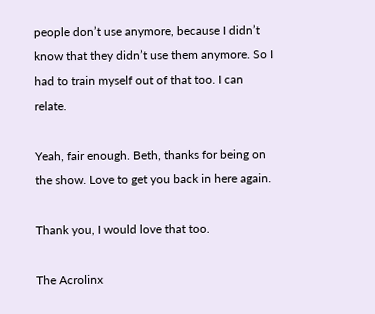people don’t use anymore, because I didn’t know that they didn’t use them anymore. So I had to train myself out of that too. I can relate.

Yeah, fair enough. Beth, thanks for being on the show. Love to get you back in here again.

Thank you, I would love that too.

The Acrolinx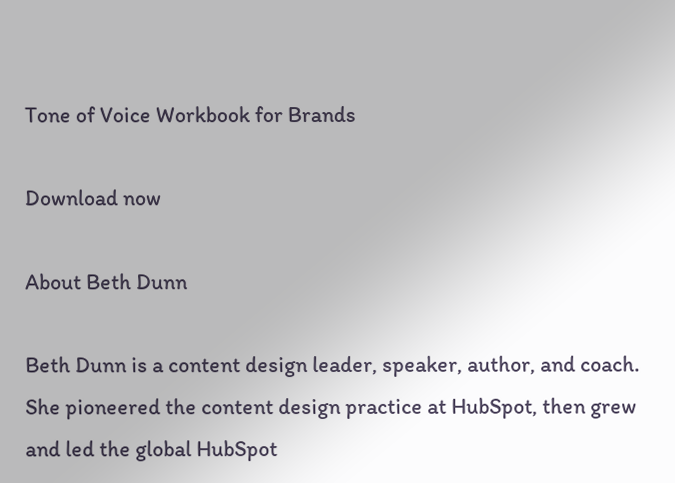Tone of Voice Workbook for Brands

Download now

About Beth Dunn

Beth Dunn is a content design leader, speaker, author, and coach. She pioneered the content design practice at HubSpot, then grew and led the global HubSpot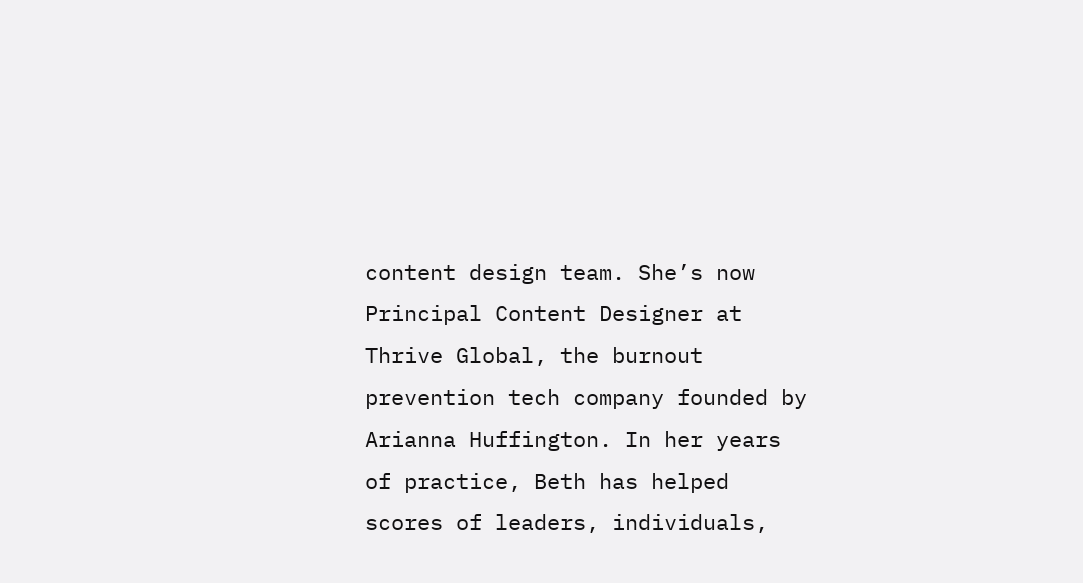content design team. She’s now Principal Content Designer at Thrive Global, the burnout prevention tech company founded by Arianna Huffington. In her years of practice, Beth has helped scores of leaders, individuals,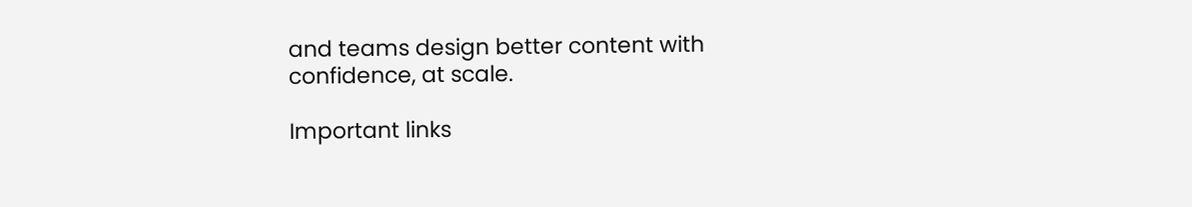and teams design better content with confidence, at scale.

Important links